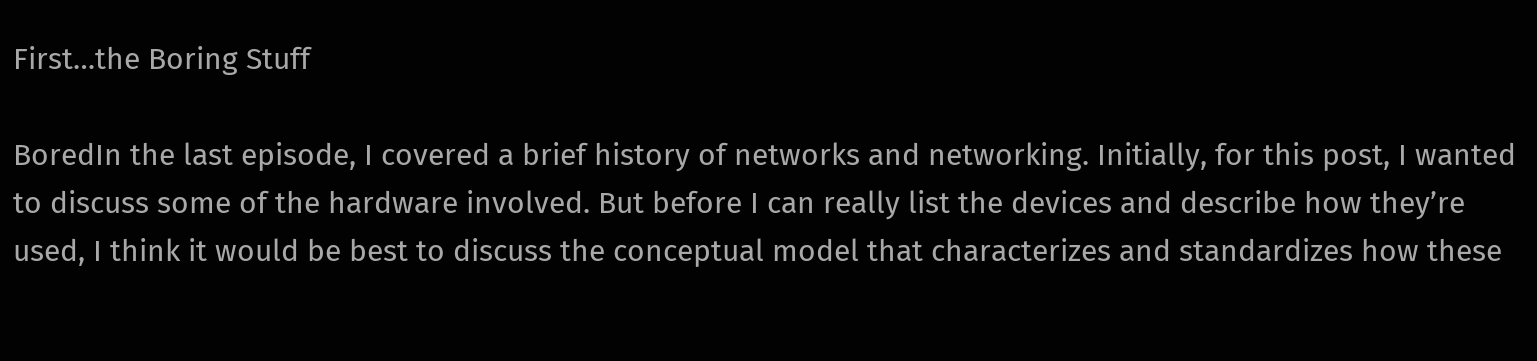First…the Boring Stuff

BoredIn the last episode, I covered a brief history of networks and networking. Initially, for this post, I wanted to discuss some of the hardware involved. But before I can really list the devices and describe how they’re used, I think it would be best to discuss the conceptual model that characterizes and standardizes how these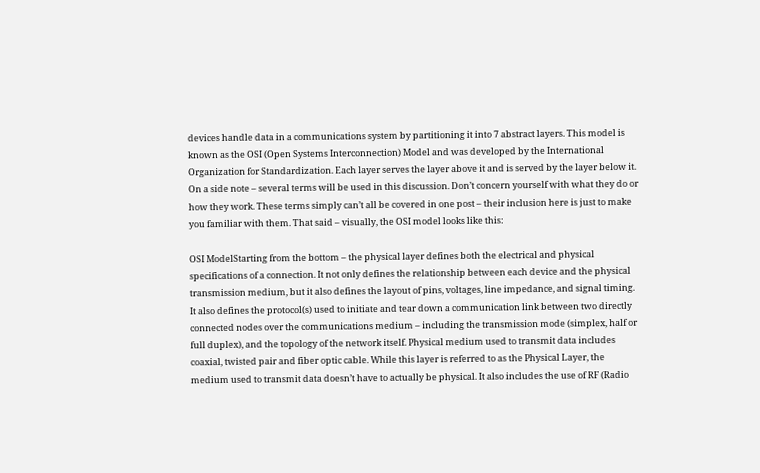devices handle data in a communications system by partitioning it into 7 abstract layers. This model is known as the OSI (Open Systems Interconnection) Model and was developed by the International Organization for Standardization. Each layer serves the layer above it and is served by the layer below it. On a side note – several terms will be used in this discussion. Don’t concern yourself with what they do or how they work. These terms simply can’t all be covered in one post – their inclusion here is just to make you familiar with them. That said – visually, the OSI model looks like this:

OSI ModelStarting from the bottom – the physical layer defines both the electrical and physical specifications of a connection. It not only defines the relationship between each device and the physical transmission medium, but it also defines the layout of pins, voltages, line impedance, and signal timing. It also defines the protocol(s) used to initiate and tear down a communication link between two directly connected nodes over the communications medium – including the transmission mode (simplex, half or full duplex), and the topology of the network itself. Physical medium used to transmit data includes coaxial, twisted pair and fiber optic cable. While this layer is referred to as the Physical Layer, the medium used to transmit data doesn’t have to actually be physical. It also includes the use of RF (Radio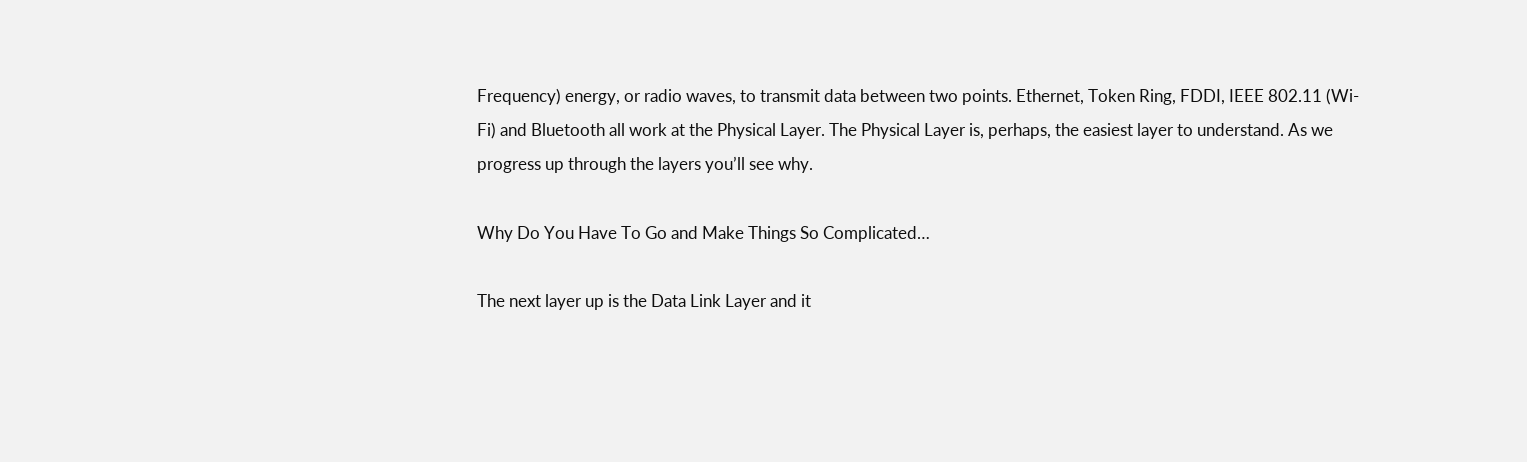Frequency) energy, or radio waves, to transmit data between two points. Ethernet, Token Ring, FDDI, IEEE 802.11 (Wi-Fi) and Bluetooth all work at the Physical Layer. The Physical Layer is, perhaps, the easiest layer to understand. As we progress up through the layers you’ll see why.

Why Do You Have To Go and Make Things So Complicated…

The next layer up is the Data Link Layer and it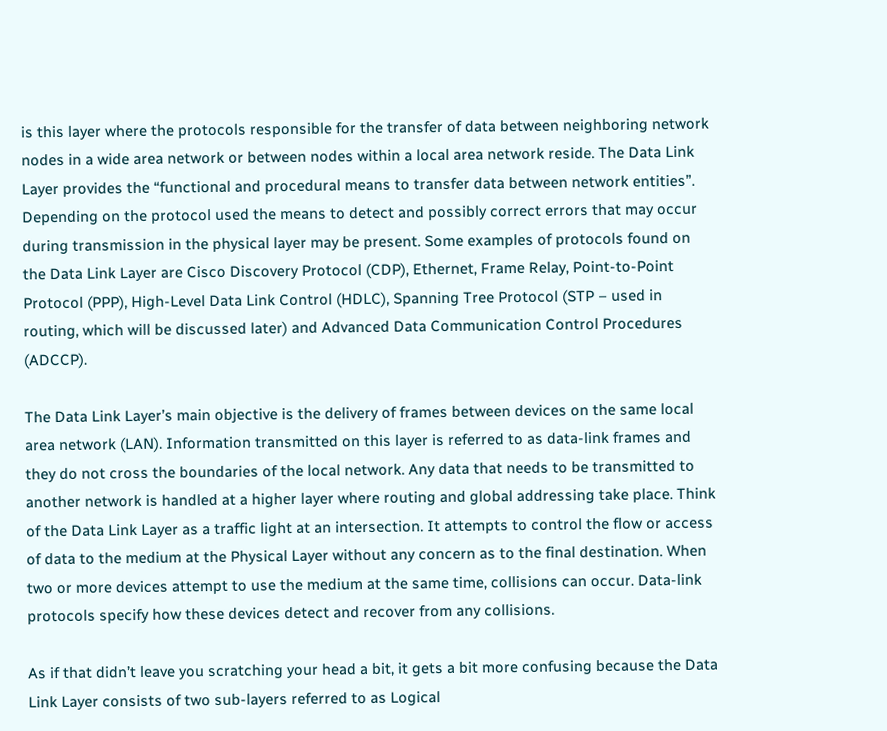is this layer where the protocols responsible for the transfer of data between neighboring network nodes in a wide area network or between nodes within a local area network reside. The Data Link Layer provides the “functional and procedural means to transfer data between network entities”. Depending on the protocol used the means to detect and possibly correct errors that may occur during transmission in the physical layer may be present. Some examples of protocols found on the Data Link Layer are Cisco Discovery Protocol (CDP), Ethernet, Frame Relay, Point-to-Point Protocol (PPP), High-Level Data Link Control (HDLC), Spanning Tree Protocol (STP – used in routing, which will be discussed later) and Advanced Data Communication Control Procedures (ADCCP).

The Data Link Layer’s main objective is the delivery of frames between devices on the same local area network (LAN). Information transmitted on this layer is referred to as data-link frames and they do not cross the boundaries of the local network. Any data that needs to be transmitted to another network is handled at a higher layer where routing and global addressing take place. Think of the Data Link Layer as a traffic light at an intersection. It attempts to control the flow or access of data to the medium at the Physical Layer without any concern as to the final destination. When two or more devices attempt to use the medium at the same time, collisions can occur. Data-link protocols specify how these devices detect and recover from any collisions.

As if that didn’t leave you scratching your head a bit, it gets a bit more confusing because the Data Link Layer consists of two sub-layers referred to as Logical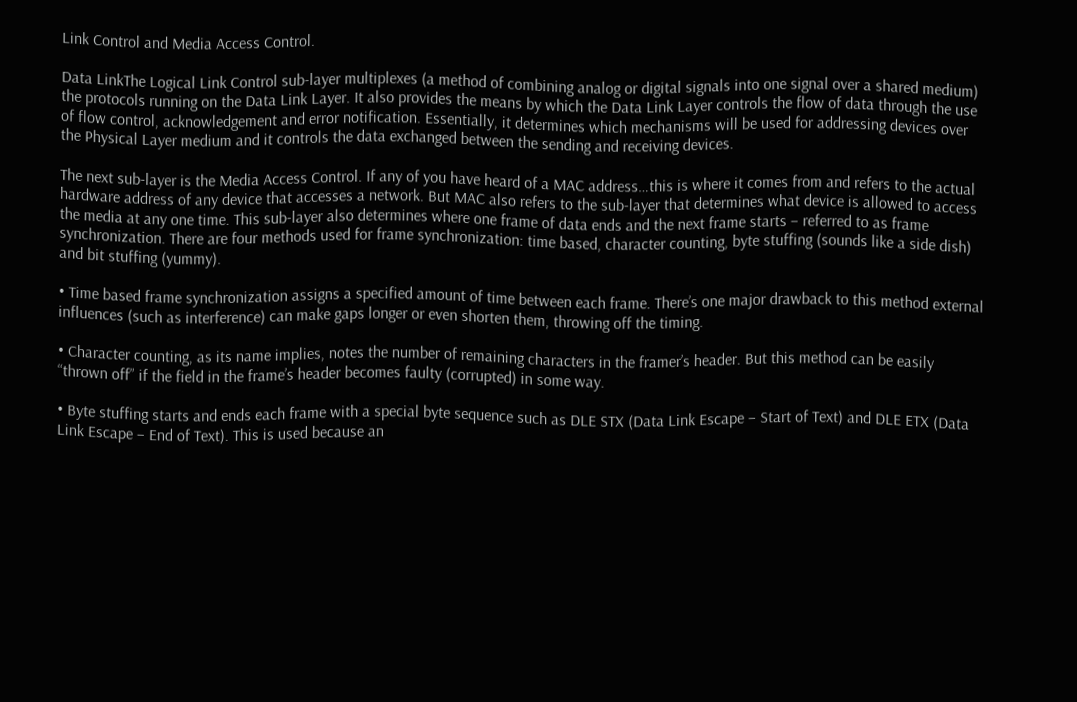Link Control and Media Access Control.

Data LinkThe Logical Link Control sub-layer multiplexes (a method of combining analog or digital signals into one signal over a shared medium) the protocols running on the Data Link Layer. It also provides the means by which the Data Link Layer controls the flow of data through the use of flow control, acknowledgement and error notification. Essentially, it determines which mechanisms will be used for addressing devices over the Physical Layer medium and it controls the data exchanged between the sending and receiving devices.

The next sub-layer is the Media Access Control. If any of you have heard of a MAC address…this is where it comes from and refers to the actual hardware address of any device that accesses a network. But MAC also refers to the sub-layer that determines what device is allowed to access the media at any one time. This sub-layer also determines where one frame of data ends and the next frame starts – referred to as frame synchronization. There are four methods used for frame synchronization: time based, character counting, byte stuffing (sounds like a side dish) and bit stuffing (yummy).

• Time based frame synchronization assigns a specified amount of time between each frame. There’s one major drawback to this method external influences (such as interference) can make gaps longer or even shorten them, throwing off the timing.

• Character counting, as its name implies, notes the number of remaining characters in the framer’s header. But this method can be easily “thrown off” if the field in the frame’s header becomes faulty (corrupted) in some way.

• Byte stuffing starts and ends each frame with a special byte sequence such as DLE STX (Data Link Escape – Start of Text) and DLE ETX (Data Link Escape – End of Text). This is used because an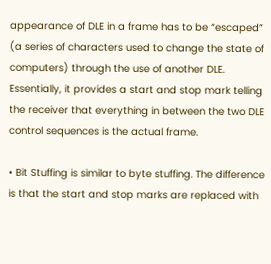appearance of DLE in a frame has to be “escaped” (a series of characters used to change the state of computers) through the use of another DLE. Essentially, it provides a start and stop mark telling the receiver that everything in between the two DLE control sequences is the actual frame.

• Bit Stuffing is similar to byte stuffing. The difference is that the start and stop marks are replaced with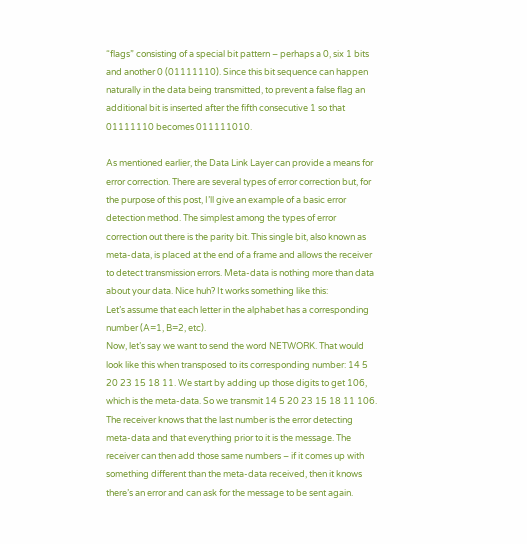“flags” consisting of a special bit pattern – perhaps a 0, six 1 bits and another 0 (01111110). Since this bit sequence can happen naturally in the data being transmitted, to prevent a false flag an additional bit is inserted after the fifth consecutive 1 so that 01111110 becomes 011111010.

As mentioned earlier, the Data Link Layer can provide a means for error correction. There are several types of error correction but, for the purpose of this post, I’ll give an example of a basic error detection method. The simplest among the types of error correction out there is the parity bit. This single bit, also known as meta-data, is placed at the end of a frame and allows the receiver to detect transmission errors. Meta-data is nothing more than data about your data. Nice huh? It works something like this:
Let’s assume that each letter in the alphabet has a corresponding number (A=1, B=2, etc).
Now, let’s say we want to send the word NETWORK. That would look like this when transposed to its corresponding number: 14 5 20 23 15 18 11. We start by adding up those digits to get 106, which is the meta-data. So we transmit 14 5 20 23 15 18 11 106. The receiver knows that the last number is the error detecting meta-data and that everything prior to it is the message. The receiver can then add those same numbers – if it comes up with something different than the meta-data received, then it knows there’s an error and can ask for the message to be sent again.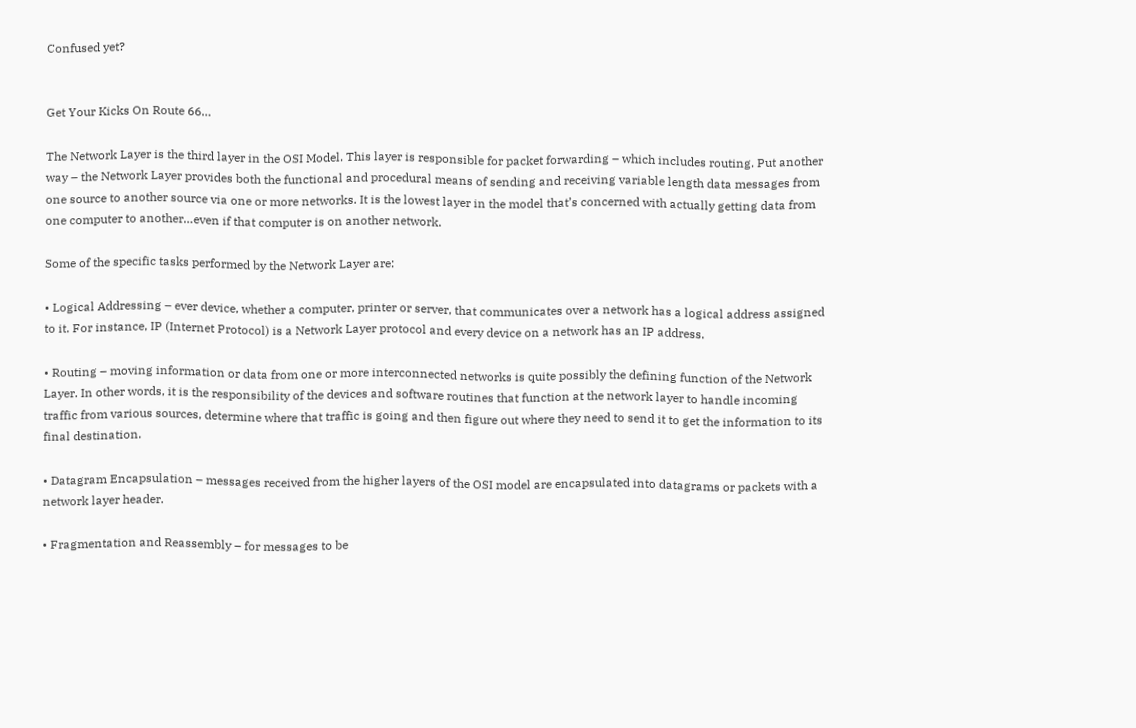Confused yet?


Get Your Kicks On Route 66…

The Network Layer is the third layer in the OSI Model. This layer is responsible for packet forwarding – which includes routing. Put another way – the Network Layer provides both the functional and procedural means of sending and receiving variable length data messages from one source to another source via one or more networks. It is the lowest layer in the model that’s concerned with actually getting data from one computer to another…even if that computer is on another network.

Some of the specific tasks performed by the Network Layer are:

• Logical Addressing – ever device, whether a computer, printer or server, that communicates over a network has a logical address assigned to it. For instance, IP (Internet Protocol) is a Network Layer protocol and every device on a network has an IP address.

• Routing – moving information or data from one or more interconnected networks is quite possibly the defining function of the Network Layer. In other words, it is the responsibility of the devices and software routines that function at the network layer to handle incoming traffic from various sources, determine where that traffic is going and then figure out where they need to send it to get the information to its final destination.

• Datagram Encapsulation – messages received from the higher layers of the OSI model are encapsulated into datagrams or packets with a network layer header.

• Fragmentation and Reassembly – for messages to be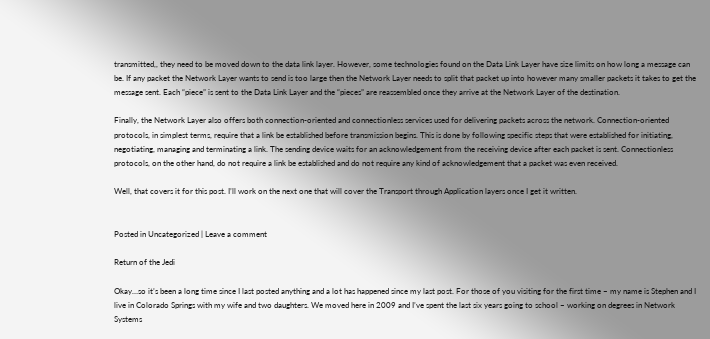transmitted,, they need to be moved down to the data link layer. However, some technologies found on the Data Link Layer have size limits on how long a message can be. If any packet the Network Layer wants to send is too large then the Network Layer needs to split that packet up into however many smaller packets it takes to get the message sent. Each “piece” is sent to the Data Link Layer and the “pieces” are reassembled once they arrive at the Network Layer of the destination.

Finally, the Network Layer also offers both connection-oriented and connectionless services used for delivering packets across the network. Connection-oriented protocols, in simplest terms, require that a link be established before transmission begins. This is done by following specific steps that were established for initiating, negotiating, managing and terminating a link. The sending device waits for an acknowledgement from the receiving device after each packet is sent. Connectionless protocols, on the other hand, do not require a link be established and do not require any kind of acknowledgement that a packet was even received.

Well, that covers it for this post. I’ll work on the next one that will cover the Transport through Application layers once I get it written.


Posted in Uncategorized | Leave a comment

Return of the Jedi

Okay…so it’s been a long time since I last posted anything and a lot has happened since my last post. For those of you visiting for the first time – my name is Stephen and I live in Colorado Springs with my wife and two daughters. We moved here in 2009 and I’ve spent the last six years going to school – working on degrees in Network Systems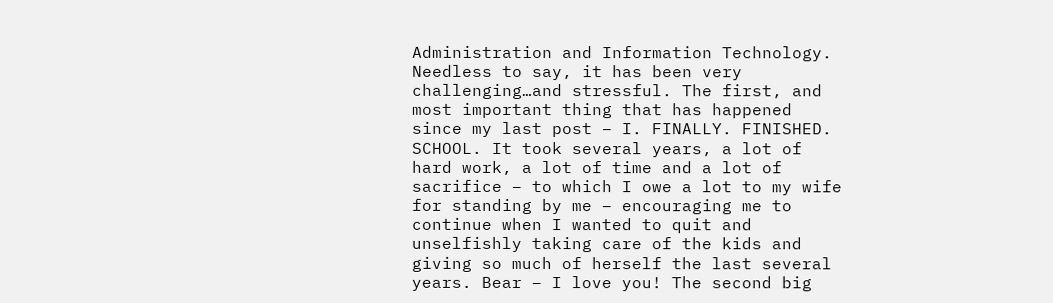Administration and Information Technology. Needless to say, it has been very challenging…and stressful. The first, and most important thing that has happened since my last post – I. FINALLY. FINISHED. SCHOOL. It took several years, a lot of hard work, a lot of time and a lot of sacrifice – to which I owe a lot to my wife for standing by me – encouraging me to continue when I wanted to quit and unselfishly taking care of the kids and giving so much of herself the last several years. Bear – I love you! The second big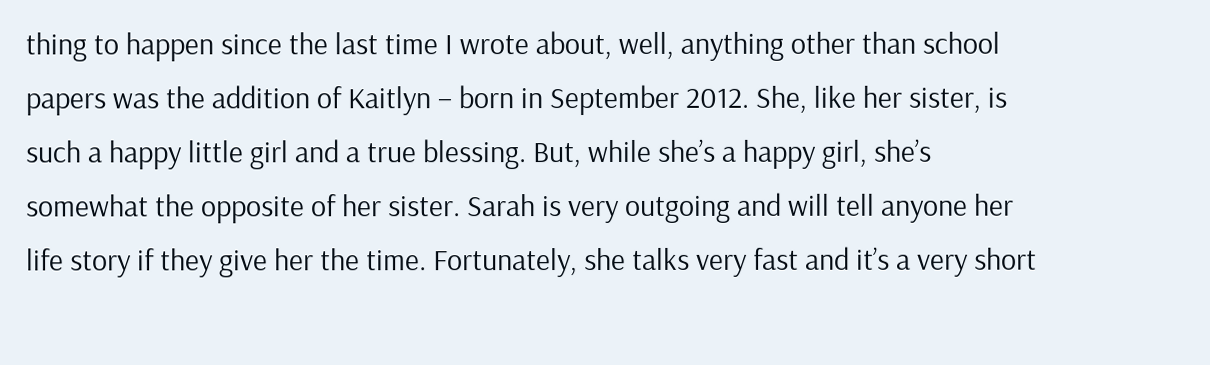thing to happen since the last time I wrote about, well, anything other than school papers was the addition of Kaitlyn – born in September 2012. She, like her sister, is such a happy little girl and a true blessing. But, while she’s a happy girl, she’s somewhat the opposite of her sister. Sarah is very outgoing and will tell anyone her life story if they give her the time. Fortunately, she talks very fast and it’s a very short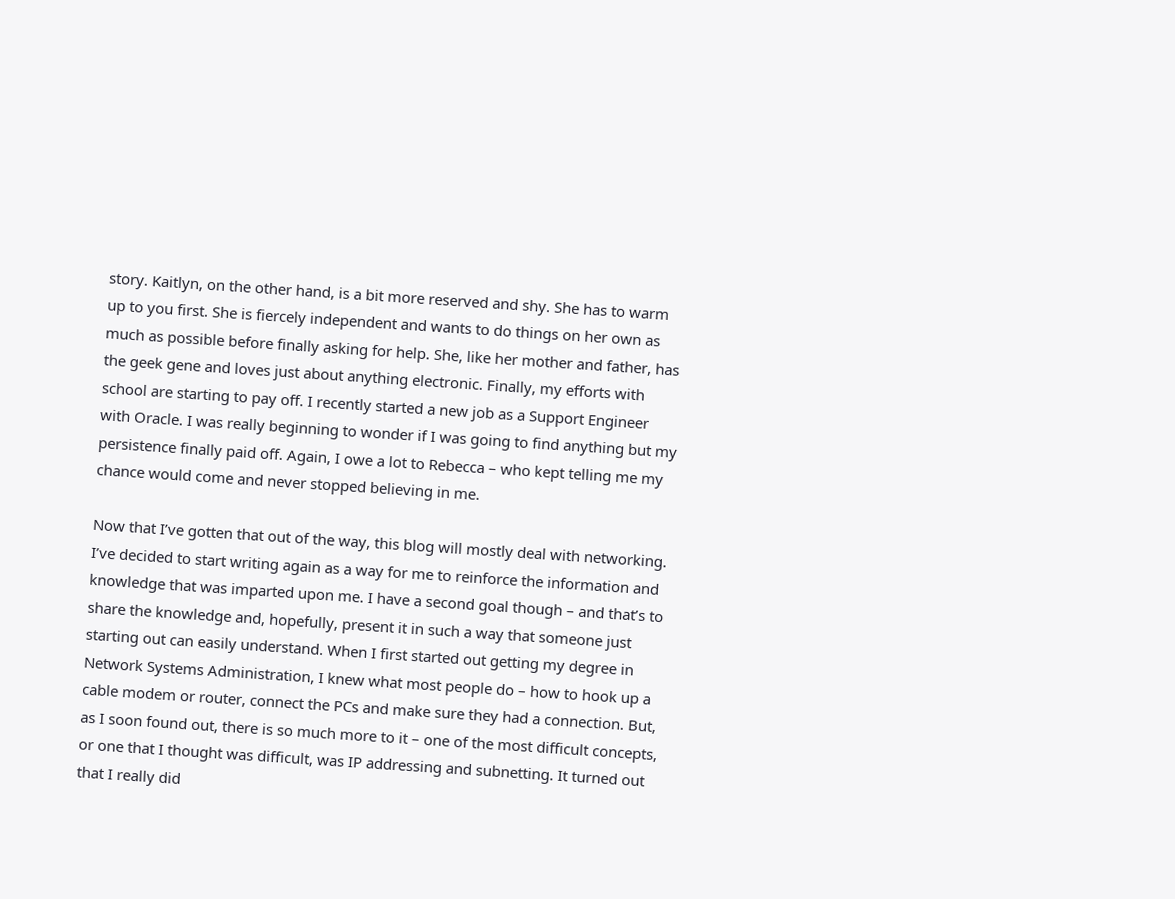story. Kaitlyn, on the other hand, is a bit more reserved and shy. She has to warm up to you first. She is fiercely independent and wants to do things on her own as much as possible before finally asking for help. She, like her mother and father, has the geek gene and loves just about anything electronic. Finally, my efforts with school are starting to pay off. I recently started a new job as a Support Engineer with Oracle. I was really beginning to wonder if I was going to find anything but my persistence finally paid off. Again, I owe a lot to Rebecca – who kept telling me my chance would come and never stopped believing in me.

Now that I’ve gotten that out of the way, this blog will mostly deal with networking. I’ve decided to start writing again as a way for me to reinforce the information and knowledge that was imparted upon me. I have a second goal though – and that’s to share the knowledge and, hopefully, present it in such a way that someone just starting out can easily understand. When I first started out getting my degree in Network Systems Administration, I knew what most people do – how to hook up a cable modem or router, connect the PCs and make sure they had a connection. But, as I soon found out, there is so much more to it – one of the most difficult concepts, or one that I thought was difficult, was IP addressing and subnetting. It turned out that I really did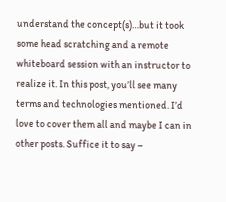understand the concept(s)…but it took some head scratching and a remote whiteboard session with an instructor to realize it. In this post, you’ll see many terms and technologies mentioned. I’d love to cover them all and maybe I can in other posts. Suffice it to say –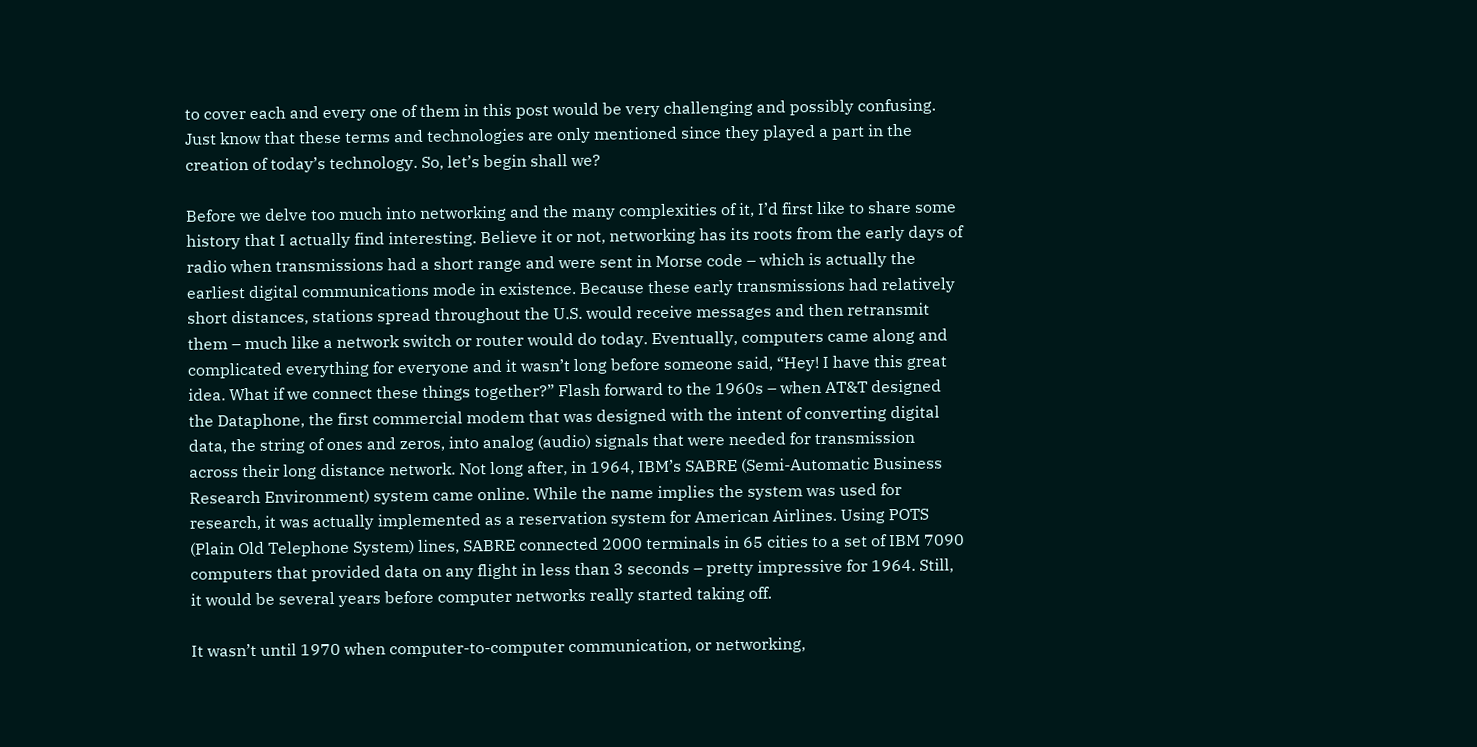to cover each and every one of them in this post would be very challenging and possibly confusing. Just know that these terms and technologies are only mentioned since they played a part in the creation of today’s technology. So, let’s begin shall we?

Before we delve too much into networking and the many complexities of it, I’d first like to share some history that I actually find interesting. Believe it or not, networking has its roots from the early days of radio when transmissions had a short range and were sent in Morse code – which is actually the earliest digital communications mode in existence. Because these early transmissions had relatively short distances, stations spread throughout the U.S. would receive messages and then retransmit them – much like a network switch or router would do today. Eventually, computers came along and complicated everything for everyone and it wasn’t long before someone said, “Hey! I have this great idea. What if we connect these things together?” Flash forward to the 1960s – when AT&T designed the Dataphone, the first commercial modem that was designed with the intent of converting digital data, the string of ones and zeros, into analog (audio) signals that were needed for transmission across their long distance network. Not long after, in 1964, IBM’s SABRE (Semi-Automatic Business Research Environment) system came online. While the name implies the system was used for research, it was actually implemented as a reservation system for American Airlines. Using POTS (Plain Old Telephone System) lines, SABRE connected 2000 terminals in 65 cities to a set of IBM 7090 computers that provided data on any flight in less than 3 seconds – pretty impressive for 1964. Still, it would be several years before computer networks really started taking off.

It wasn’t until 1970 when computer-to-computer communication, or networking,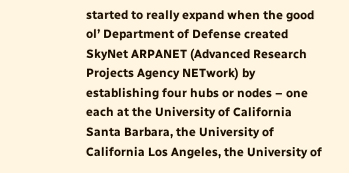started to really expand when the good ol’ Department of Defense created SkyNet ARPANET (Advanced Research Projects Agency NETwork) by establishing four hubs or nodes – one each at the University of California Santa Barbara, the University of California Los Angeles, the University of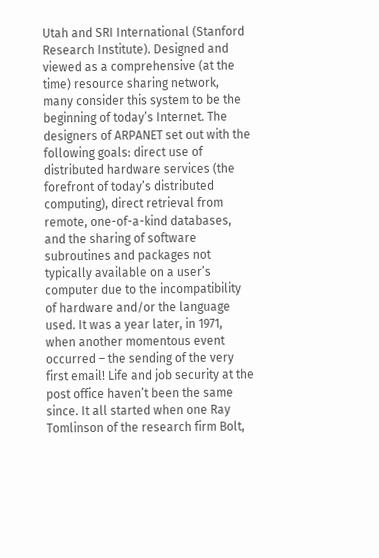Utah and SRI International (Stanford Research Institute). Designed and viewed as a comprehensive (at the time) resource sharing network, many consider this system to be the beginning of today’s Internet. The designers of ARPANET set out with the following goals: direct use of distributed hardware services (the forefront of today’s distributed computing), direct retrieval from remote, one-of-a-kind databases, and the sharing of software subroutines and packages not typically available on a user’s computer due to the incompatibility of hardware and/or the language used. It was a year later, in 1971, when another momentous event occurred – the sending of the very first email! Life and job security at the post office haven’t been the same since. It all started when one Ray Tomlinson of the research firm Bolt,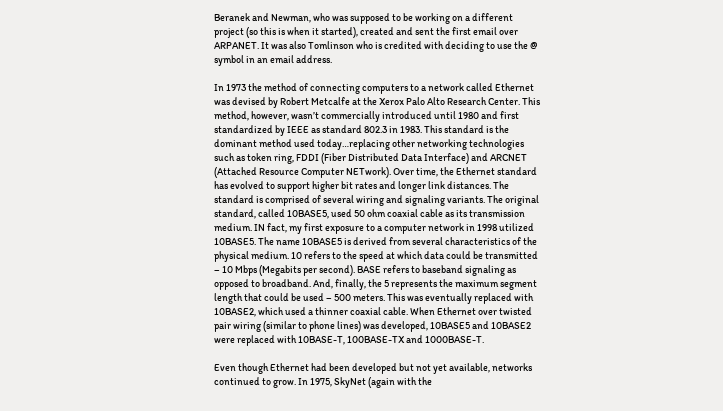Beranek and Newman, who was supposed to be working on a different project (so this is when it started), created and sent the first email over ARPANET. It was also Tomlinson who is credited with deciding to use the @ symbol in an email address.

In 1973 the method of connecting computers to a network called Ethernet was devised by Robert Metcalfe at the Xerox Palo Alto Research Center. This method, however, wasn’t commercially introduced until 1980 and first standardized by IEEE as standard 802.3 in 1983. This standard is the dominant method used today…replacing other networking technologies such as token ring, FDDI (Fiber Distributed Data Interface) and ARCNET (Attached Resource Computer NETwork). Over time, the Ethernet standard has evolved to support higher bit rates and longer link distances. The standard is comprised of several wiring and signaling variants. The original standard, called 10BASE5, used 50 ohm coaxial cable as its transmission medium. IN fact, my first exposure to a computer network in 1998 utilized 10BASE5. The name 10BASE5 is derived from several characteristics of the physical medium. 10 refers to the speed at which data could be transmitted – 10 Mbps (Megabits per second). BASE refers to baseband signaling as opposed to broadband. And, finally, the 5 represents the maximum segment length that could be used – 500 meters. This was eventually replaced with 10BASE2, which used a thinner coaxial cable. When Ethernet over twisted pair wiring (similar to phone lines) was developed, 10BASE5 and 10BASE2 were replaced with 10BASE-T, 100BASE-TX and 1000BASE-T.

Even though Ethernet had been developed but not yet available, networks continued to grow. In 1975, SkyNet (again with the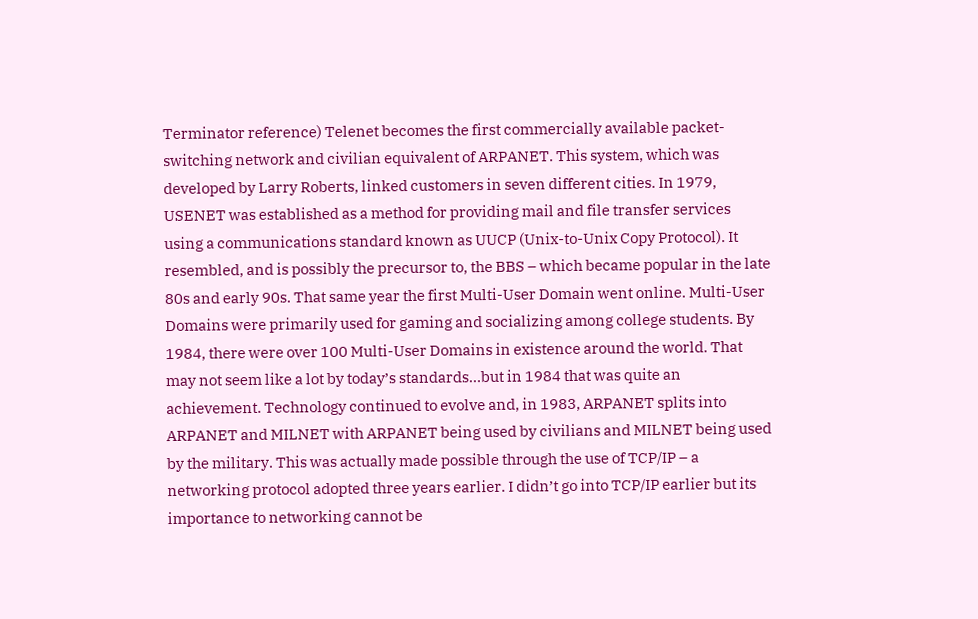Terminator reference) Telenet becomes the first commercially available packet-switching network and civilian equivalent of ARPANET. This system, which was developed by Larry Roberts, linked customers in seven different cities. In 1979, USENET was established as a method for providing mail and file transfer services using a communications standard known as UUCP (Unix-to-Unix Copy Protocol). It resembled, and is possibly the precursor to, the BBS – which became popular in the late 80s and early 90s. That same year the first Multi-User Domain went online. Multi-User Domains were primarily used for gaming and socializing among college students. By 1984, there were over 100 Multi-User Domains in existence around the world. That may not seem like a lot by today’s standards…but in 1984 that was quite an achievement. Technology continued to evolve and, in 1983, ARPANET splits into ARPANET and MILNET with ARPANET being used by civilians and MILNET being used by the military. This was actually made possible through the use of TCP/IP – a networking protocol adopted three years earlier. I didn’t go into TCP/IP earlier but its importance to networking cannot be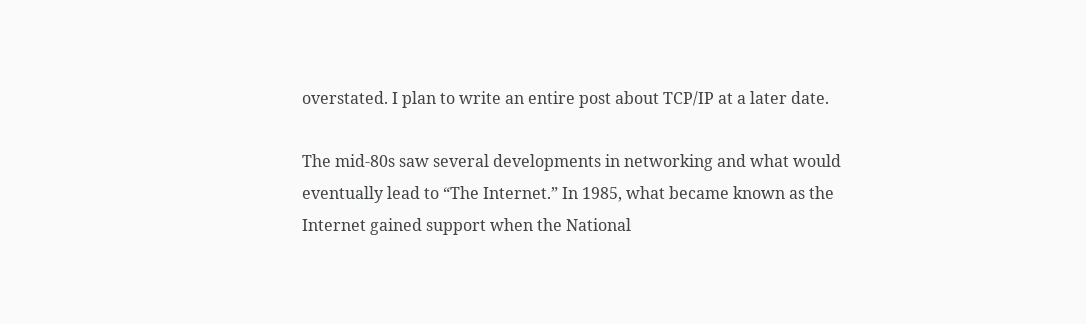overstated. I plan to write an entire post about TCP/IP at a later date.

The mid-80s saw several developments in networking and what would eventually lead to “The Internet.” In 1985, what became known as the Internet gained support when the National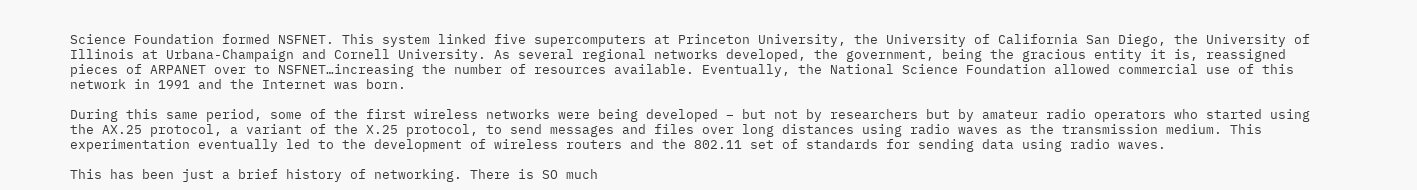Science Foundation formed NSFNET. This system linked five supercomputers at Princeton University, the University of California San Diego, the University of Illinois at Urbana-Champaign and Cornell University. As several regional networks developed, the government, being the gracious entity it is, reassigned pieces of ARPANET over to NSFNET…increasing the number of resources available. Eventually, the National Science Foundation allowed commercial use of this network in 1991 and the Internet was born.

During this same period, some of the first wireless networks were being developed – but not by researchers but by amateur radio operators who started using the AX.25 protocol, a variant of the X.25 protocol, to send messages and files over long distances using radio waves as the transmission medium. This experimentation eventually led to the development of wireless routers and the 802.11 set of standards for sending data using radio waves.

This has been just a brief history of networking. There is SO much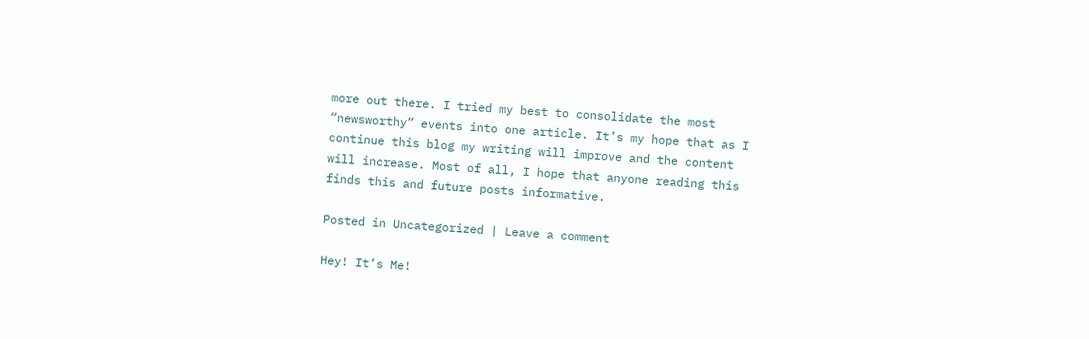more out there. I tried my best to consolidate the most “newsworthy” events into one article. It’s my hope that as I continue this blog my writing will improve and the content will increase. Most of all, I hope that anyone reading this finds this and future posts informative.

Posted in Uncategorized | Leave a comment

Hey! It’s Me!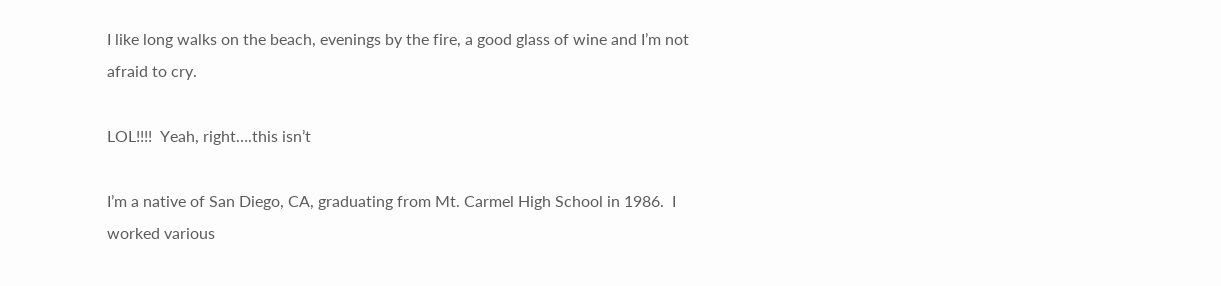I like long walks on the beach, evenings by the fire, a good glass of wine and I’m not afraid to cry.

LOL!!!!  Yeah, right….this isn’t

I’m a native of San Diego, CA, graduating from Mt. Carmel High School in 1986.  I worked various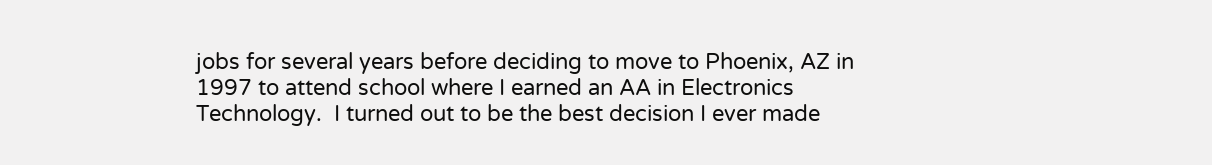jobs for several years before deciding to move to Phoenix, AZ in 1997 to attend school where I earned an AA in Electronics Technology.  I turned out to be the best decision I ever made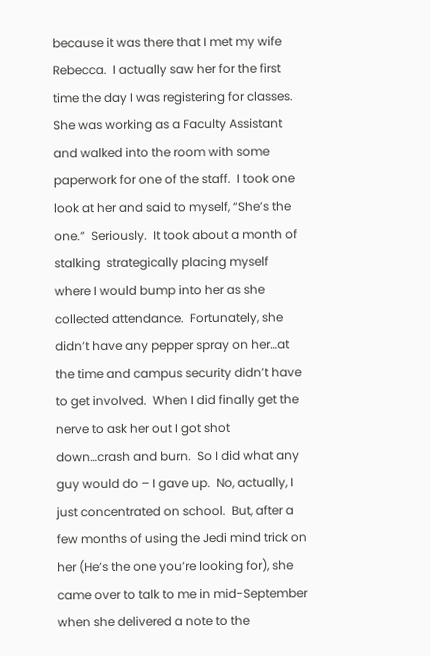because it was there that I met my wife Rebecca.  I actually saw her for the first time the day I was registering for classes.  She was working as a Faculty Assistant and walked into the room with some paperwork for one of the staff.  I took one look at her and said to myself, “She’s the one.”  Seriously.  It took about a month of stalking  strategically placing myself where I would bump into her as she collected attendance.  Fortunately, she didn’t have any pepper spray on her…at the time and campus security didn’t have to get involved.  When I did finally get the nerve to ask her out I got shot down…crash and burn.  So I did what any guy would do – I gave up.  No, actually, I just concentrated on school.  But, after a few months of using the Jedi mind trick on her (He’s the one you’re looking for), she came over to talk to me in mid-September when she delivered a note to the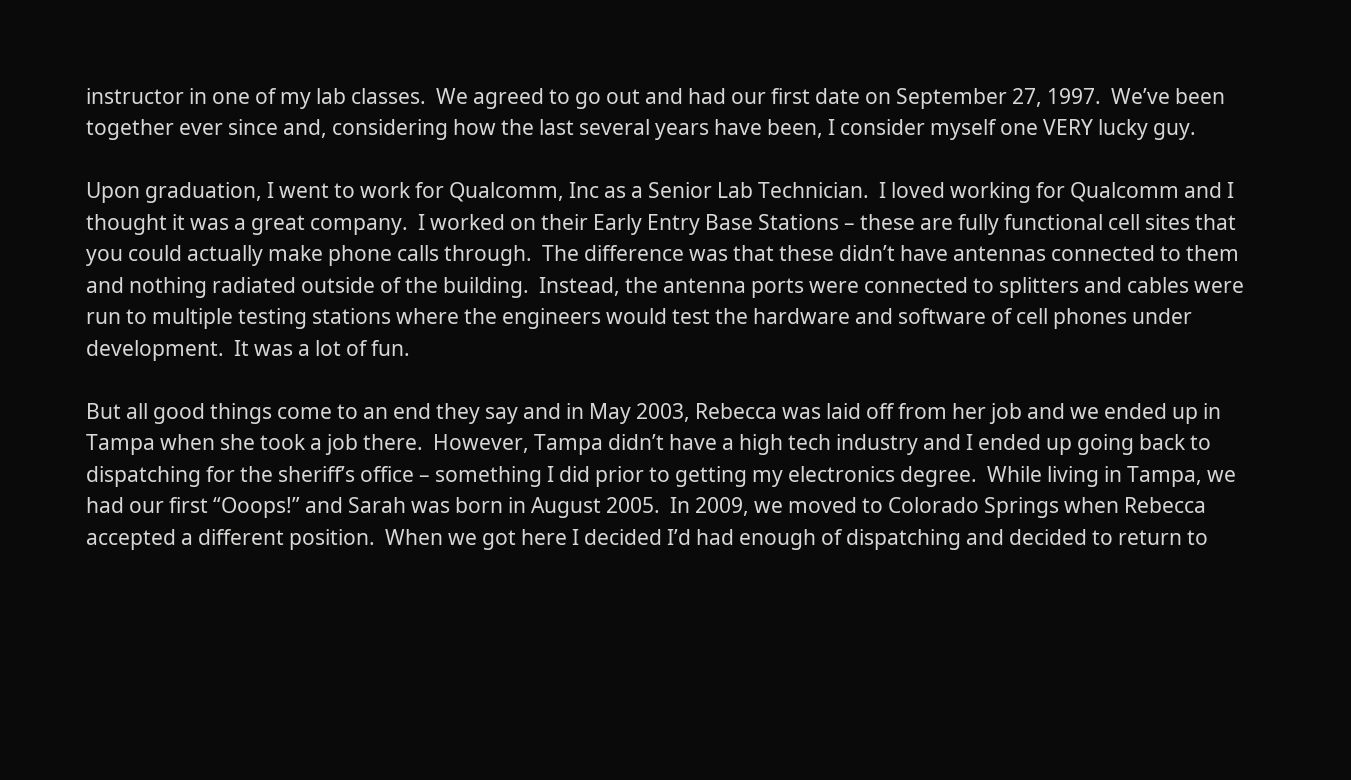instructor in one of my lab classes.  We agreed to go out and had our first date on September 27, 1997.  We’ve been together ever since and, considering how the last several years have been, I consider myself one VERY lucky guy.

Upon graduation, I went to work for Qualcomm, Inc as a Senior Lab Technician.  I loved working for Qualcomm and I thought it was a great company.  I worked on their Early Entry Base Stations – these are fully functional cell sites that you could actually make phone calls through.  The difference was that these didn’t have antennas connected to them and nothing radiated outside of the building.  Instead, the antenna ports were connected to splitters and cables were run to multiple testing stations where the engineers would test the hardware and software of cell phones under development.  It was a lot of fun.

But all good things come to an end they say and in May 2003, Rebecca was laid off from her job and we ended up in Tampa when she took a job there.  However, Tampa didn’t have a high tech industry and I ended up going back to dispatching for the sheriff’s office – something I did prior to getting my electronics degree.  While living in Tampa, we had our first “Ooops!” and Sarah was born in August 2005.  In 2009, we moved to Colorado Springs when Rebecca accepted a different position.  When we got here I decided I’d had enough of dispatching and decided to return to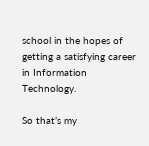school in the hopes of getting a satisfying career in Information Technology.

So that’s my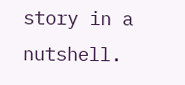story in a nutshell.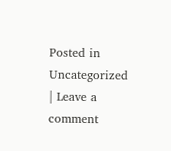Posted in Uncategorized | Leave a comment